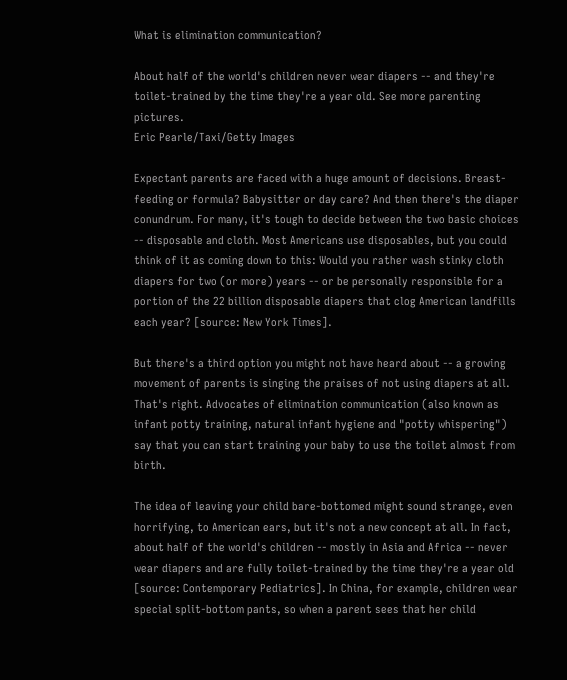What is elimination communication?

About half of the world's children never wear diapers -- and they're toilet-trained by the time they're a year old. See more parenting pictures.
Eric Pearle/Taxi/Getty Images

Expectant parents are faced with a huge amount of decisions. Breast-feeding or formula? Babysitter or day care? And then there's the diaper conundrum. For many, it's tough to decide between the two basic choices -- disposable and cloth. Most Americans use disposables, but you could think of it as coming down to this: Would you rather wash stinky cloth diapers for two (or more) years -- or be personally responsible for a portion of the 22 billion disposable diapers that clog American landfills each year? [source: New York Times].

But there's a third option you might not have heard about -- a growing movement of parents is singing the praises of not using diapers at all. That's right. Advocates of elimination communication (also known as infant potty training, natural infant hygiene and "potty whispering") say that you can start training your baby to use the toilet almost from birth.

The idea of leaving your child bare-bottomed might sound strange, even horrifying, to American ears, but it's not a new concept at all. In fact, about half of the world's children -- mostly in Asia and Africa -- never wear diapers and are fully toilet-trained by the time they're a year old [source: Contemporary Pediatrics]. In China, for example, children wear special split-bottom pants, so when a parent sees that her child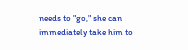needs to "go," she can immediately take him to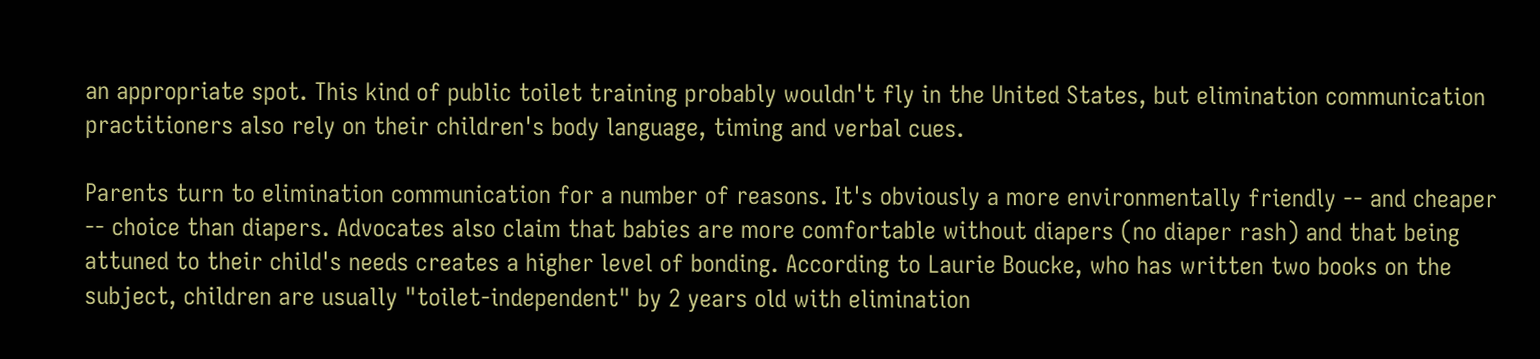an appropriate spot. This kind of public toilet training probably wouldn't fly in the United States, but elimination communication practitioners also rely on their children's body language, timing and verbal cues.

Parents turn to elimination communication for a number of reasons. It's obviously a more environmentally friendly -- and cheaper -- choice than diapers. Advocates also claim that babies are more comfortable without diapers (no diaper rash) and that being attuned to their child's needs creates a higher level of bonding. According to Laurie Boucke, who has written two books on the subject, children are usually "toilet-independent" by 2 years old with elimination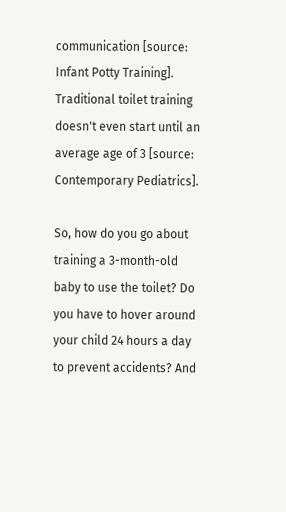communication [source: Infant Potty Training]. Traditional toilet training doesn't even start until an average age of 3 [source: Contemporary Pediatrics].

So, how do you go about training a 3-month-old baby to use the toilet? Do you have to hover around your child 24 hours a day to prevent accidents? And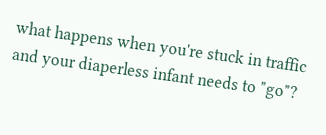what happens when you're stuck in traffic and your diaperless infant needs to "go"?